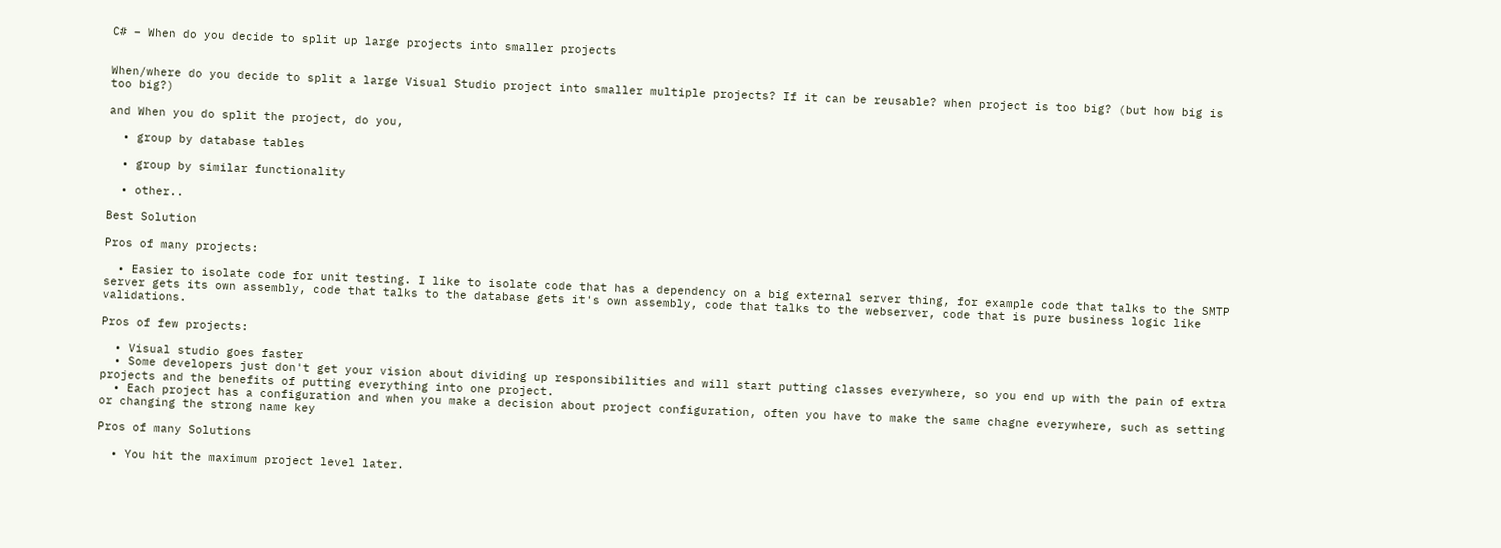C# – When do you decide to split up large projects into smaller projects


When/where do you decide to split a large Visual Studio project into smaller multiple projects? If it can be reusable? when project is too big? (but how big is too big?)

and When you do split the project, do you,

  • group by database tables

  • group by similar functionality

  • other..

Best Solution

Pros of many projects:

  • Easier to isolate code for unit testing. I like to isolate code that has a dependency on a big external server thing, for example code that talks to the SMTP server gets its own assembly, code that talks to the database gets it's own assembly, code that talks to the webserver, code that is pure business logic like validations.

Pros of few projects:

  • Visual studio goes faster
  • Some developers just don't get your vision about dividing up responsibilities and will start putting classes everywhere, so you end up with the pain of extra projects and the benefits of putting everything into one project.
  • Each project has a configuration and when you make a decision about project configuration, often you have to make the same chagne everywhere, such as setting or changing the strong name key

Pros of many Solutions

  • You hit the maximum project level later.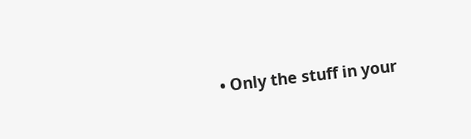• Only the stuff in your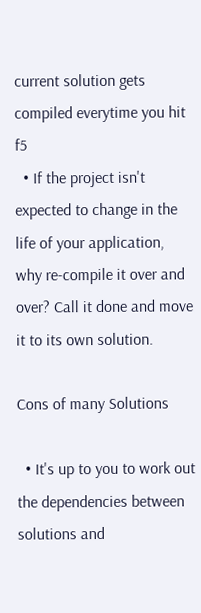current solution gets compiled everytime you hit f5
  • If the project isn't expected to change in the life of your application, why re-compile it over and over? Call it done and move it to its own solution.

Cons of many Solutions

  • It's up to you to work out the dependencies between solutions and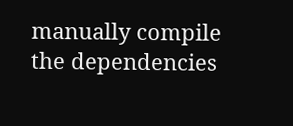manually compile the dependencies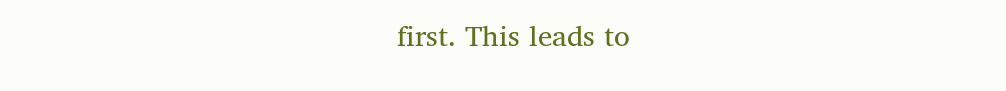first. This leads to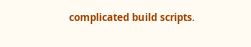complicated build scripts.